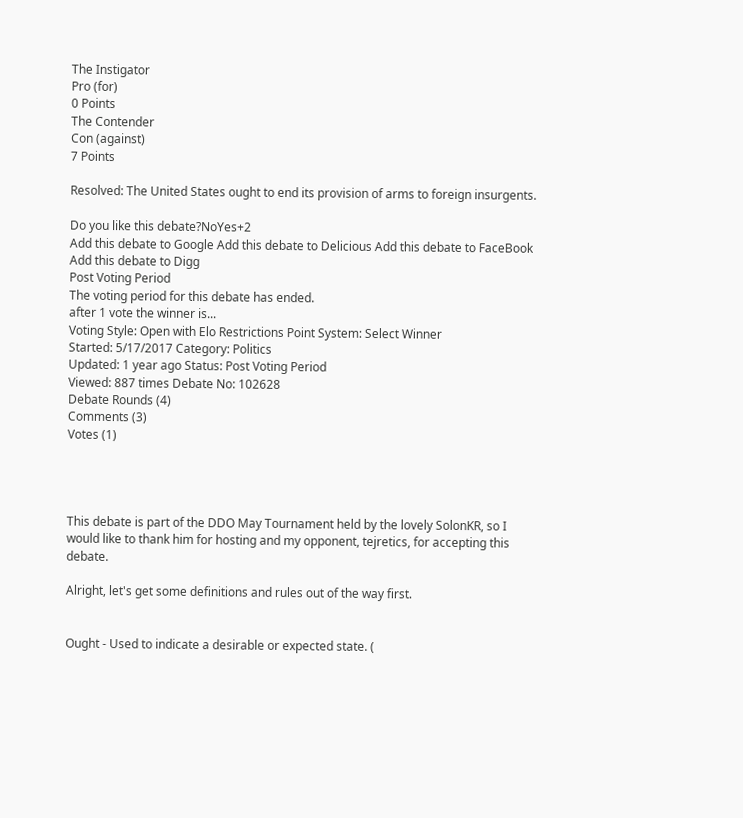The Instigator
Pro (for)
0 Points
The Contender
Con (against)
7 Points

Resolved: The United States ought to end its provision of arms to foreign insurgents.

Do you like this debate?NoYes+2
Add this debate to Google Add this debate to Delicious Add this debate to FaceBook Add this debate to Digg
Post Voting Period
The voting period for this debate has ended.
after 1 vote the winner is...
Voting Style: Open with Elo Restrictions Point System: Select Winner
Started: 5/17/2017 Category: Politics
Updated: 1 year ago Status: Post Voting Period
Viewed: 887 times Debate No: 102628
Debate Rounds (4)
Comments (3)
Votes (1)




This debate is part of the DDO May Tournament held by the lovely SolonKR, so I would like to thank him for hosting and my opponent, tejretics, for accepting this debate.

Alright, let's get some definitions and rules out of the way first.


Ought - Used to indicate a desirable or expected state. (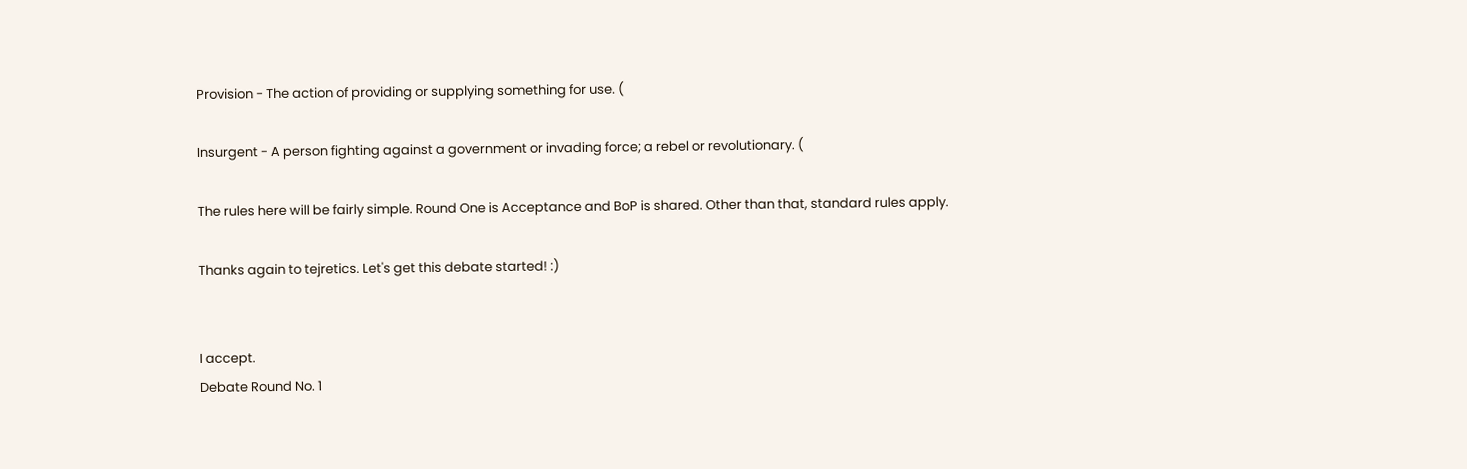Provision - The action of providing or supplying something for use. (

Insurgent - A person fighting against a government or invading force; a rebel or revolutionary. (

The rules here will be fairly simple. Round One is Acceptance and BoP is shared. Other than that, standard rules apply.

Thanks again to tejretics. Let's get this debate started! :)


I accept.
Debate Round No. 1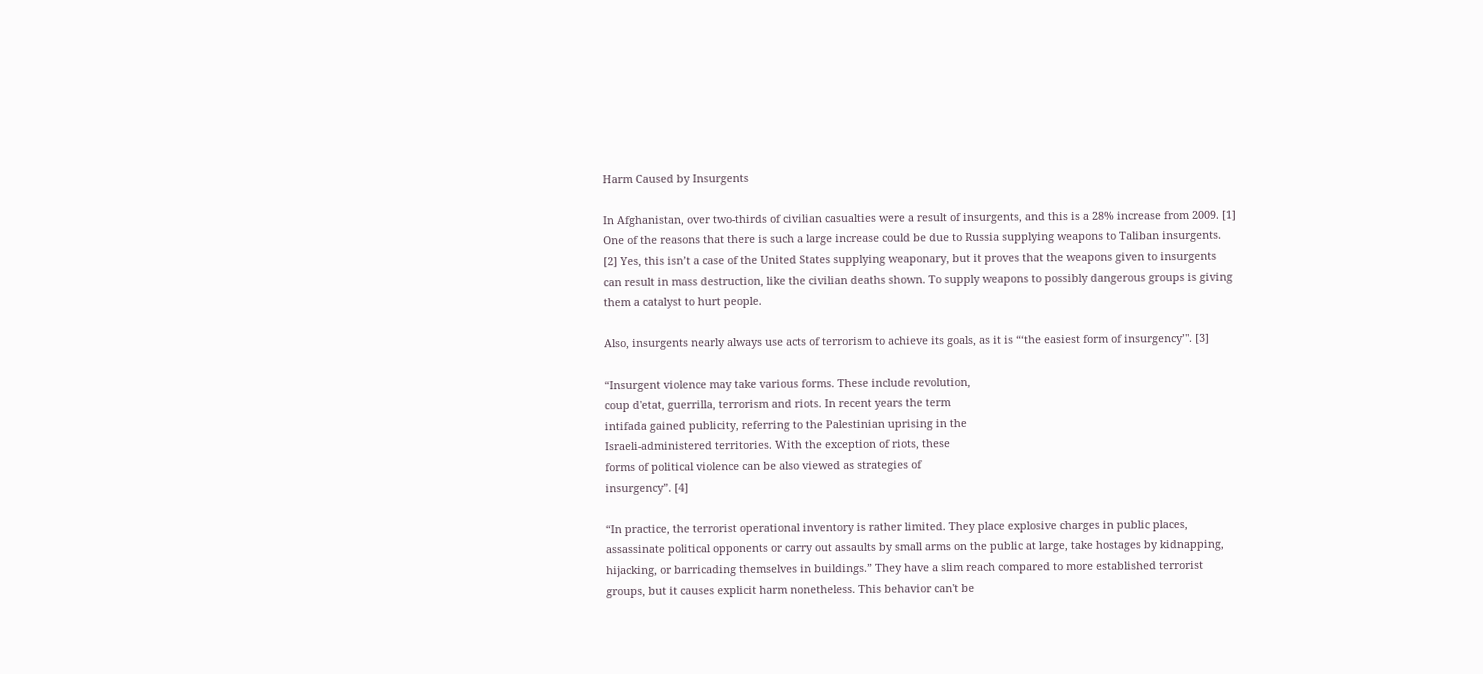Harm Caused by Insurgents

In Afghanistan, over two-thirds of civilian casualties were a result of insurgents, and this is a 28% increase from 2009. [1] One of the reasons that there is such a large increase could be due to Russia supplying weapons to Taliban insurgents. [2] Yes, this isn’t a case of the United States supplying weaponary, but it proves that the weapons given to insurgents can result in mass destruction, like the civilian deaths shown. To supply weapons to possibly dangerous groups is giving them a catalyst to hurt people.

Also, insurgents nearly always use acts of terrorism to achieve its goals, as it is “‘the easiest form of insurgency’". [3]

“Insurgent violence may take various forms. These include revolution,
coup d'etat, guerrilla, terrorism and riots. In recent years the term
intifada gained publicity, referring to the Palestinian uprising in the
Israeli-administered territories. With the exception of riots, these
forms of political violence can be also viewed as strategies of
insurgency”. [4]

“In practice, the terrorist operational inventory is rather limited. They place explosive charges in public places, assassinate political opponents or carry out assaults by small arms on the public at large, take hostages by kidnapping, hijacking, or barricading themselves in buildings.” They have a slim reach compared to more established terrorist groups, but it causes explicit harm nonetheless. This behavior can't be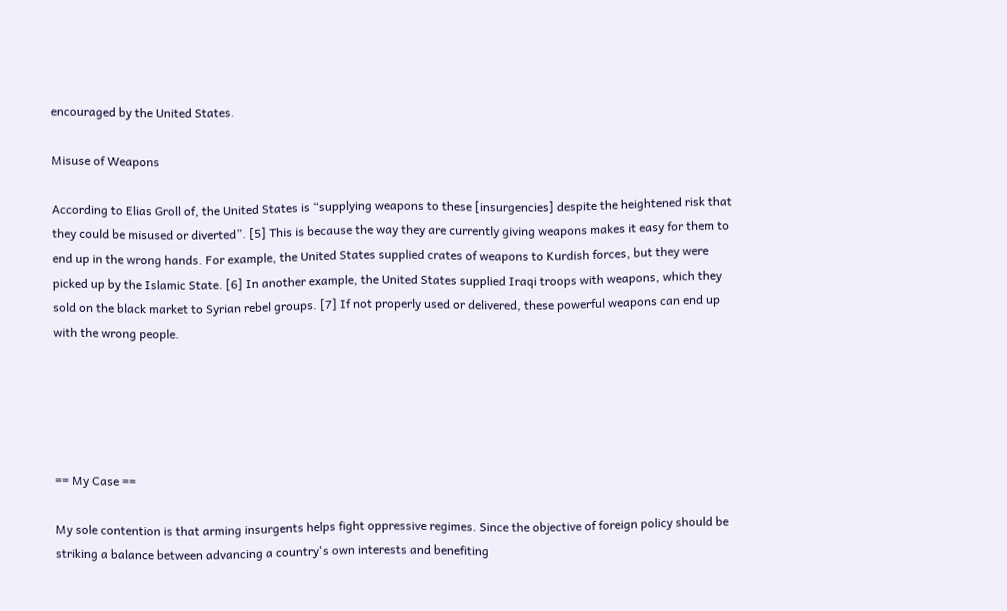encouraged by the United States.

Misuse of Weapons

According to Elias Groll of, the United States is “supplying weapons to these [insurgencies] despite the heightened risk that they could be misused or diverted”. [5] This is because the way they are currently giving weapons makes it easy for them to end up in the wrong hands. For example, the United States supplied crates of weapons to Kurdish forces, but they were picked up by the Islamic State. [6] In another example, the United States supplied Iraqi troops with weapons, which they sold on the black market to Syrian rebel groups. [7] If not properly used or delivered, these powerful weapons can end up with the wrong people.





== My Case ==

My sole contention is that arming insurgents helps fight oppressive regimes. Since the objective of foreign policy should be striking a balance between advancing a country's own interests and benefiting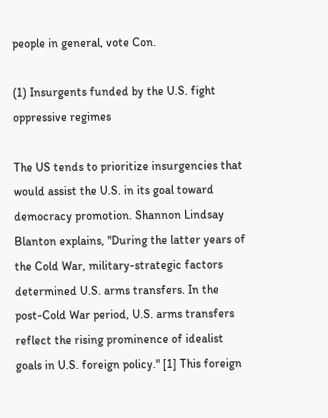people in general, vote Con.

(1) Insurgents funded by the U.S. fight oppressive regimes

The US tends to prioritize insurgencies that would assist the U.S. in its goal toward democracy promotion. Shannon Lindsay Blanton explains, "During the latter years of the Cold War, military-strategic factors determined U.S. arms transfers. In the post-Cold War period, U.S. arms transfers reflect the rising prominence of idealist goals in U.S. foreign policy." [1] This foreign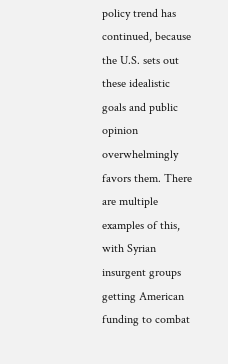policy trend has continued, because the U.S. sets out these idealistic goals and public opinion overwhelmingly favors them. There are multiple examples of this, with Syrian insurgent groups getting American funding to combat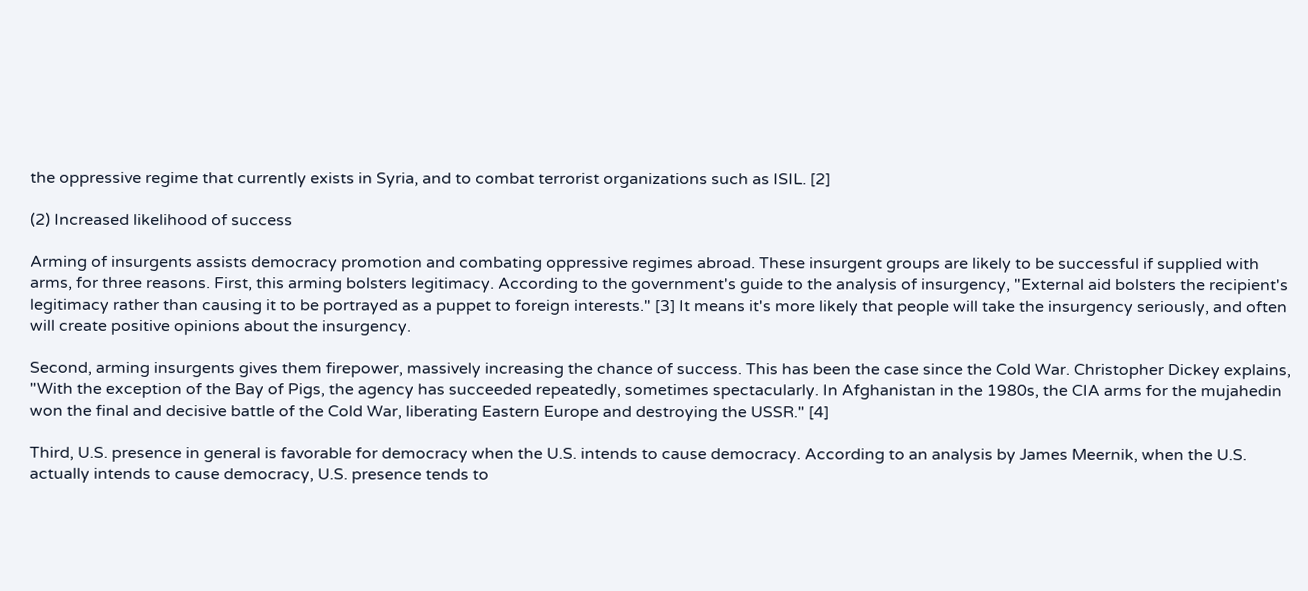the oppressive regime that currently exists in Syria, and to combat terrorist organizations such as ISIL. [2]

(2) Increased likelihood of success

Arming of insurgents assists democracy promotion and combating oppressive regimes abroad. These insurgent groups are likely to be successful if supplied with arms, for three reasons. First, this arming bolsters legitimacy. According to the government's guide to the analysis of insurgency, "External aid bolsters the recipient's legitimacy rather than causing it to be portrayed as a puppet to foreign interests." [3] It means it's more likely that people will take the insurgency seriously, and often will create positive opinions about the insurgency.

Second, arming insurgents gives them firepower, massively increasing the chance of success. This has been the case since the Cold War. Christopher Dickey explains, "With the exception of the Bay of Pigs, the agency has succeeded repeatedly, sometimes spectacularly. In Afghanistan in the 1980s, the CIA arms for the mujahedin won the final and decisive battle of the Cold War, liberating Eastern Europe and destroying the USSR." [4]

Third, U.S. presence in general is favorable for democracy when the U.S. intends to cause democracy. According to an analysis by James Meernik, when the U.S. actually intends to cause democracy, U.S. presence tends to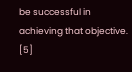be successful in achieving that objective. [5]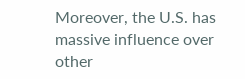Moreover, the U.S. has massive influence over other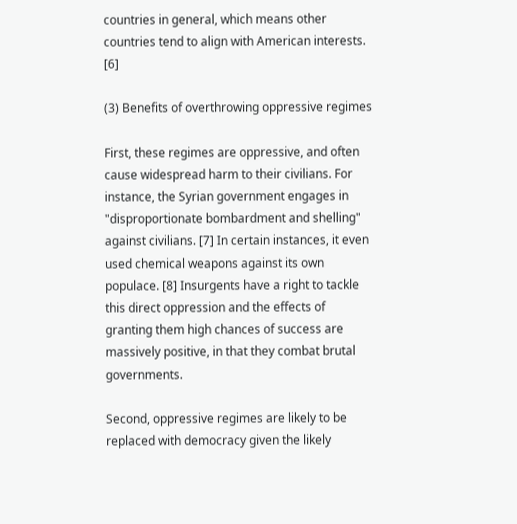countries in general, which means other countries tend to align with American interests. [6]

(3) Benefits of overthrowing oppressive regimes

First, these regimes are oppressive, and often cause widespread harm to their civilians. For instance, the Syrian government engages in "disproportionate bombardment and shelling" against civilians. [7] In certain instances, it even used chemical weapons against its own populace. [8] Insurgents have a right to tackle this direct oppression and the effects of granting them high chances of success are massively positive, in that they combat brutal governments.

Second, oppressive regimes are likely to be replaced with democracy given the likely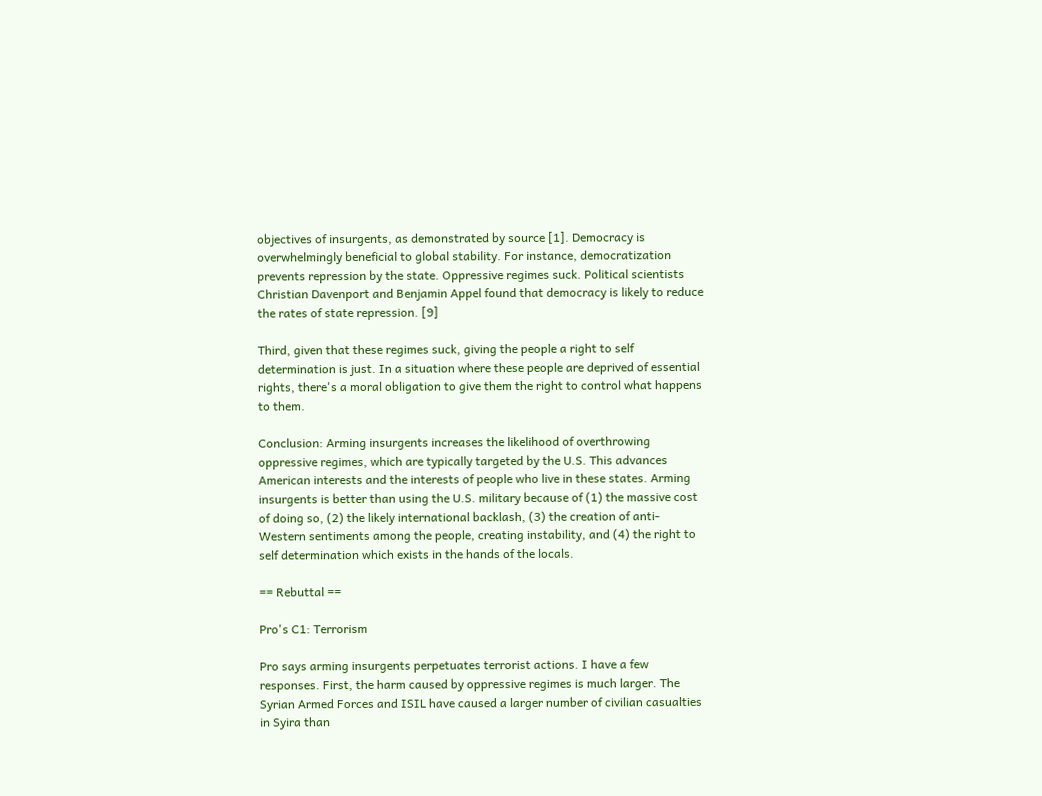objectives of insurgents, as demonstrated by source [1]. Democracy is overwhelmingly beneficial to global stability. For instance, democratization prevents repression by the state. Oppressive regimes suck. Political scientists Christian Davenport and Benjamin Appel found that democracy is likely to reduce the rates of state repression. [9]

Third, given that these regimes suck, giving the people a right to self determination is just. In a situation where these people are deprived of essential rights, there's a moral obligation to give them the right to control what happens to them.

Conclusion: Arming insurgents increases the likelihood of overthrowing oppressive regimes, which are typically targeted by the U.S. This advances American interests and the interests of people who live in these states. Arming insurgents is better than using the U.S. military because of (1) the massive cost of doing so, (2) the likely international backlash, (3) the creation of anti-Western sentiments among the people, creating instability, and (4) the right to self determination which exists in the hands of the locals.

== Rebuttal ==

Pro's C1: Terrorism

Pro says arming insurgents perpetuates terrorist actions. I have a few responses. First, the harm caused by oppressive regimes is much larger. The Syrian Armed Forces and ISIL have caused a larger number of civilian casualties in Syira than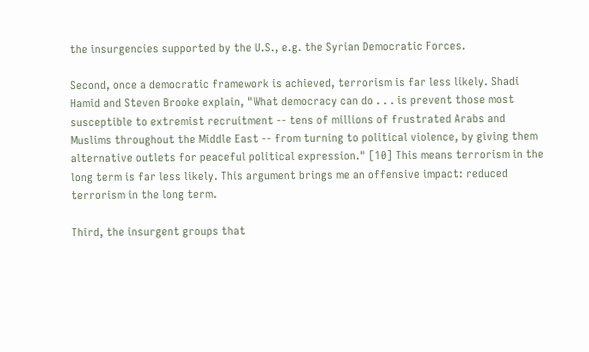the insurgencies supported by the U.S., e.g. the Syrian Democratic Forces.

Second, once a democratic framework is achieved, terrorism is far less likely. Shadi Hamid and Steven Brooke explain, "What democracy can do . . . is prevent those most susceptible to extremist recruitment -- tens of millions of frustrated Arabs and Muslims throughout the Middle East -- from turning to political violence, by giving them alternative outlets for peaceful political expression." [10] This means terrorism in the long term is far less likely. This argument brings me an offensive impact: reduced terrorism in the long term.

Third, the insurgent groups that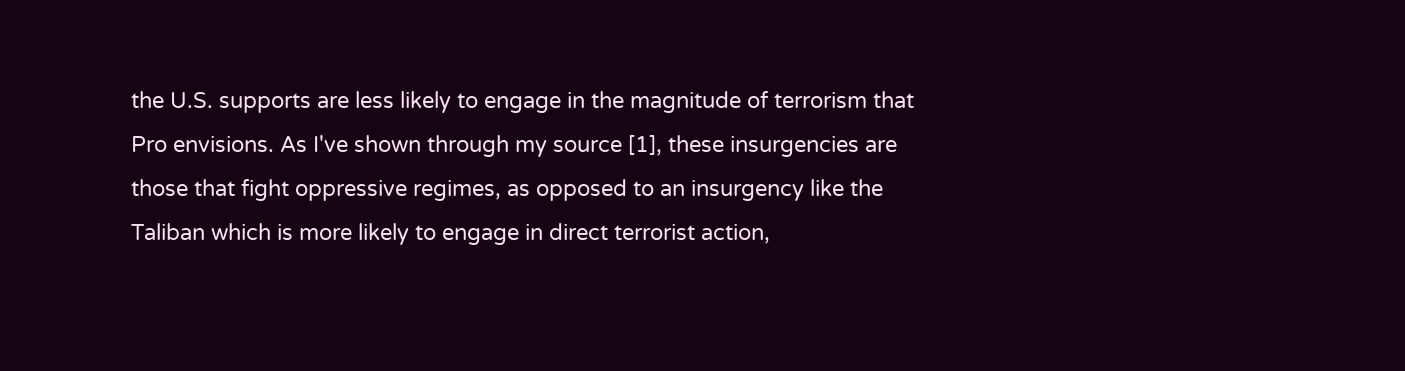the U.S. supports are less likely to engage in the magnitude of terrorism that Pro envisions. As I've shown through my source [1], these insurgencies are those that fight oppressive regimes, as opposed to an insurgency like the Taliban which is more likely to engage in direct terrorist action,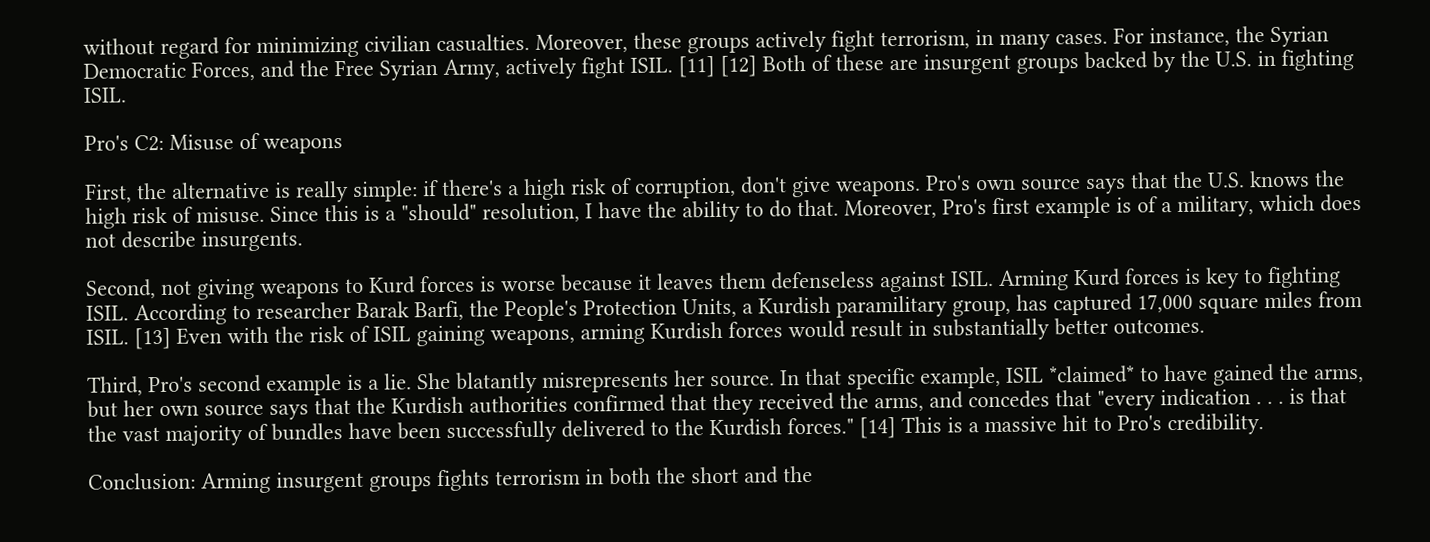without regard for minimizing civilian casualties. Moreover, these groups actively fight terrorism, in many cases. For instance, the Syrian Democratic Forces, and the Free Syrian Army, actively fight ISIL. [11] [12] Both of these are insurgent groups backed by the U.S. in fighting ISIL.

Pro's C2: Misuse of weapons

First, the alternative is really simple: if there's a high risk of corruption, don't give weapons. Pro's own source says that the U.S. knows the high risk of misuse. Since this is a "should" resolution, I have the ability to do that. Moreover, Pro's first example is of a military, which does not describe insurgents.

Second, not giving weapons to Kurd forces is worse because it leaves them defenseless against ISIL. Arming Kurd forces is key to fighting ISIL. According to researcher Barak Barfi, the People's Protection Units, a Kurdish paramilitary group, has captured 17,000 square miles from ISIL. [13] Even with the risk of ISIL gaining weapons, arming Kurdish forces would result in substantially better outcomes.

Third, Pro's second example is a lie. She blatantly misrepresents her source. In that specific example, ISIL *claimed* to have gained the arms, but her own source says that the Kurdish authorities confirmed that they received the arms, and concedes that "every indication . . . is that the vast majority of bundles have been successfully delivered to the Kurdish forces." [14] This is a massive hit to Pro's credibility.

Conclusion: Arming insurgent groups fights terrorism in both the short and the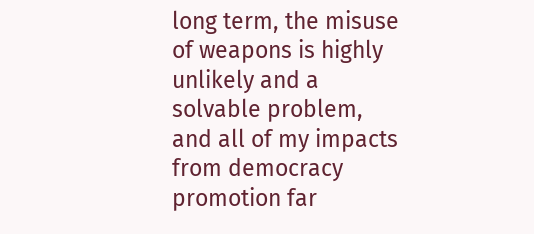long term, the misuse of weapons is highly unlikely and a solvable problem, and all of my impacts from democracy promotion far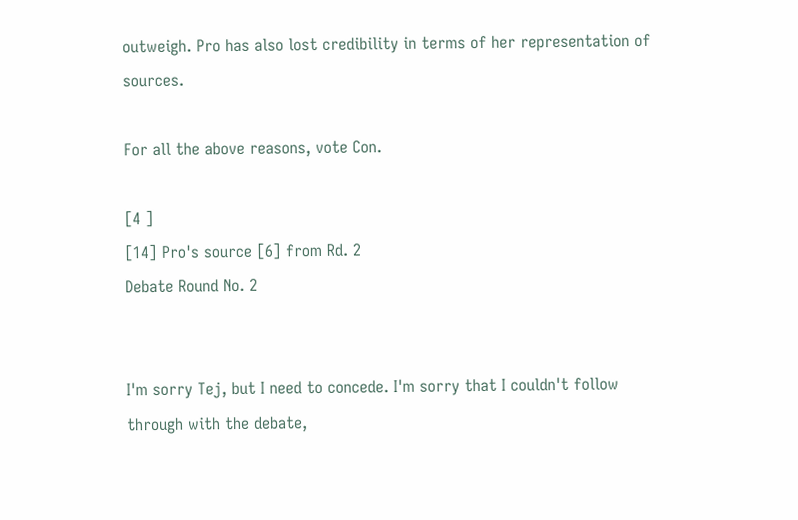outweigh. Pro has also lost credibility in terms of her representation of sources.

For all the above reasons, vote Con.

[4 ]
[14] Pro's source [6] from Rd. 2
Debate Round No. 2


I'm sorry Tej, but I need to concede. I'm sorry that I couldn't follow through with the debate,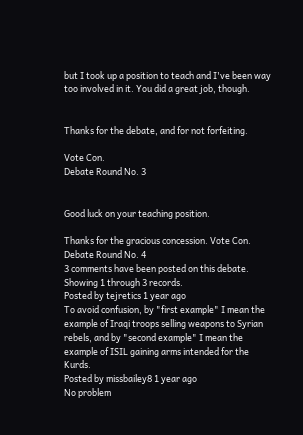but I took up a position to teach and I've been way too involved in it. You did a great job, though.


Thanks for the debate, and for not forfeiting.

Vote Con.
Debate Round No. 3


Good luck on your teaching position.

Thanks for the gracious concession. Vote Con.
Debate Round No. 4
3 comments have been posted on this debate. Showing 1 through 3 records.
Posted by tejretics 1 year ago
To avoid confusion, by "first example" I mean the example of Iraqi troops selling weapons to Syrian rebels, and by "second example" I mean the example of ISIL gaining arms intended for the Kurds.
Posted by missbailey8 1 year ago
No problem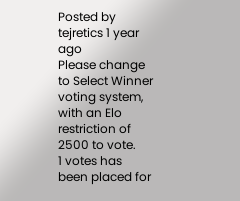Posted by tejretics 1 year ago
Please change to Select Winner voting system, with an Elo restriction of 2500 to vote.
1 votes has been placed for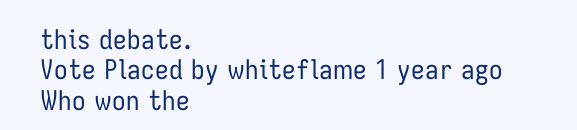this debate.
Vote Placed by whiteflame 1 year ago
Who won the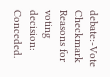debate:-Vote Checkmark
Reasons for voting decision: Conceded.